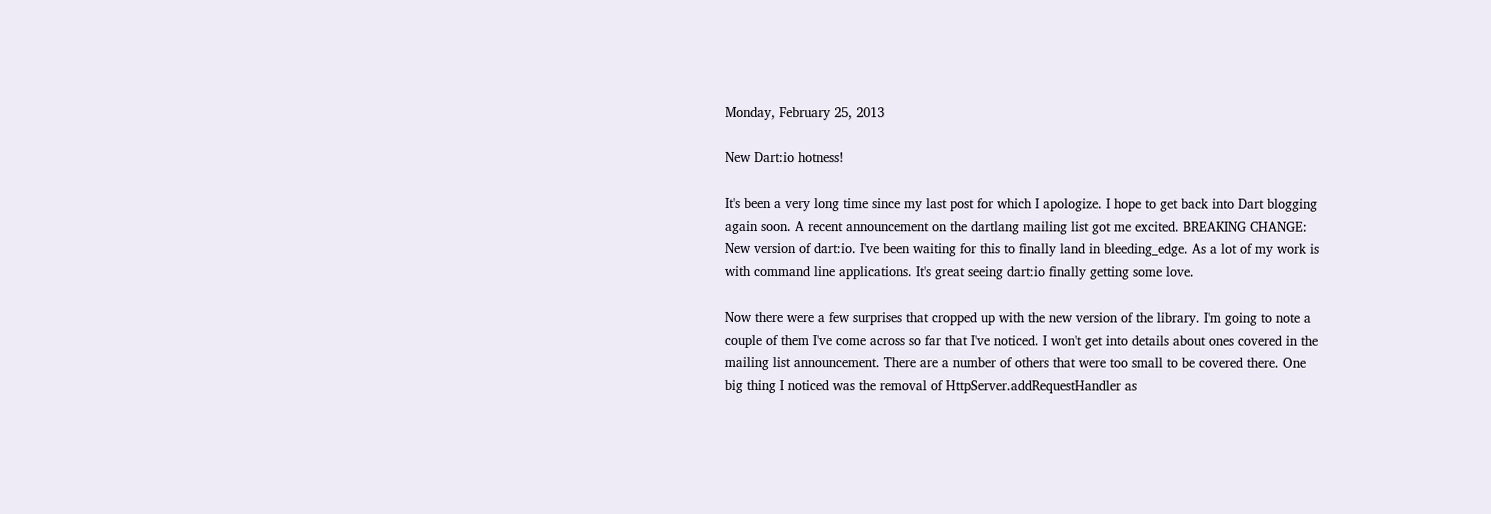Monday, February 25, 2013

New Dart:io hotness!

It's been a very long time since my last post for which I apologize. I hope to get back into Dart blogging again soon. A recent announcement on the dartlang mailing list got me excited. BREAKING CHANGE: New version of dart:io. I've been waiting for this to finally land in bleeding_edge. As a lot of my work is with command line applications. It's great seeing dart:io finally getting some love.

Now there were a few surprises that cropped up with the new version of the library. I'm going to note a couple of them I've come across so far that I've noticed. I won't get into details about ones covered in the mailing list announcement. There are a number of others that were too small to be covered there. One big thing I noticed was the removal of HttpServer.addRequestHandler as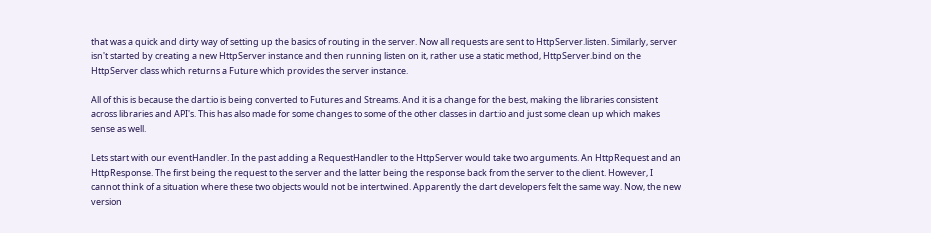that was a quick and dirty way of setting up the basics of routing in the server. Now all requests are sent to HttpServer.listen. Similarly, server isn't started by creating a new HttpServer instance and then running listen on it, rather use a static method, HttpServer.bind on the HttpServer class which returns a Future which provides the server instance.

All of this is because the dart:io is being converted to Futures and Streams. And it is a change for the best, making the libraries consistent across libraries and API's. This has also made for some changes to some of the other classes in dart:io and just some clean up which makes sense as well.

Lets start with our eventHandler. In the past adding a RequestHandler to the HttpServer would take two arguments. An HttpRequest and an HttpResponse. The first being the request to the server and the latter being the response back from the server to the client. However, I cannot think of a situation where these two objects would not be intertwined. Apparently the dart developers felt the same way. Now, the new version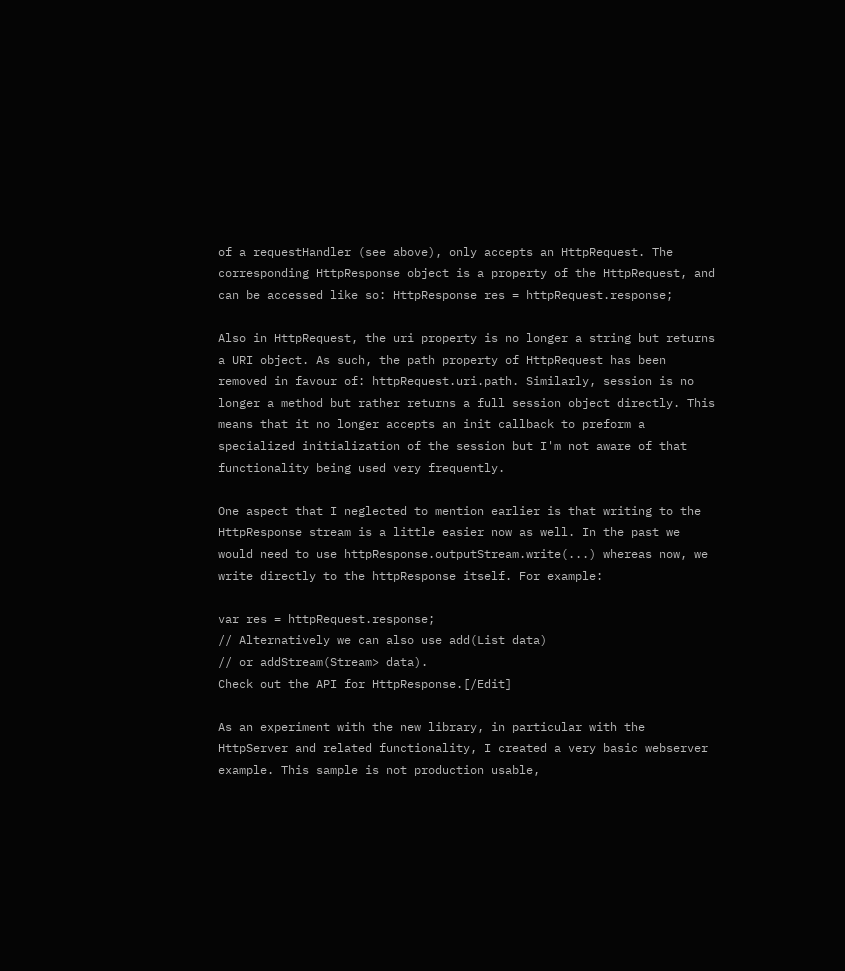of a requestHandler (see above), only accepts an HttpRequest. The corresponding HttpResponse object is a property of the HttpRequest, and can be accessed like so: HttpResponse res = httpRequest.response;

Also in HttpRequest, the uri property is no longer a string but returns a URI object. As such, the path property of HttpRequest has been removed in favour of: httpRequest.uri.path. Similarly, session is no longer a method but rather returns a full session object directly. This means that it no longer accepts an init callback to preform a specialized initialization of the session but I'm not aware of that functionality being used very frequently.

One aspect that I neglected to mention earlier is that writing to the HttpResponse stream is a little easier now as well. In the past we would need to use httpResponse.outputStream.write(...) whereas now, we write directly to the httpResponse itself. For example:

var res = httpRequest.response;
// Alternatively we can also use add(List data)
// or addStream(Stream> data).
Check out the API for HttpResponse.[/Edit]

As an experiment with the new library, in particular with the HttpServer and related functionality, I created a very basic webserver example. This sample is not production usable,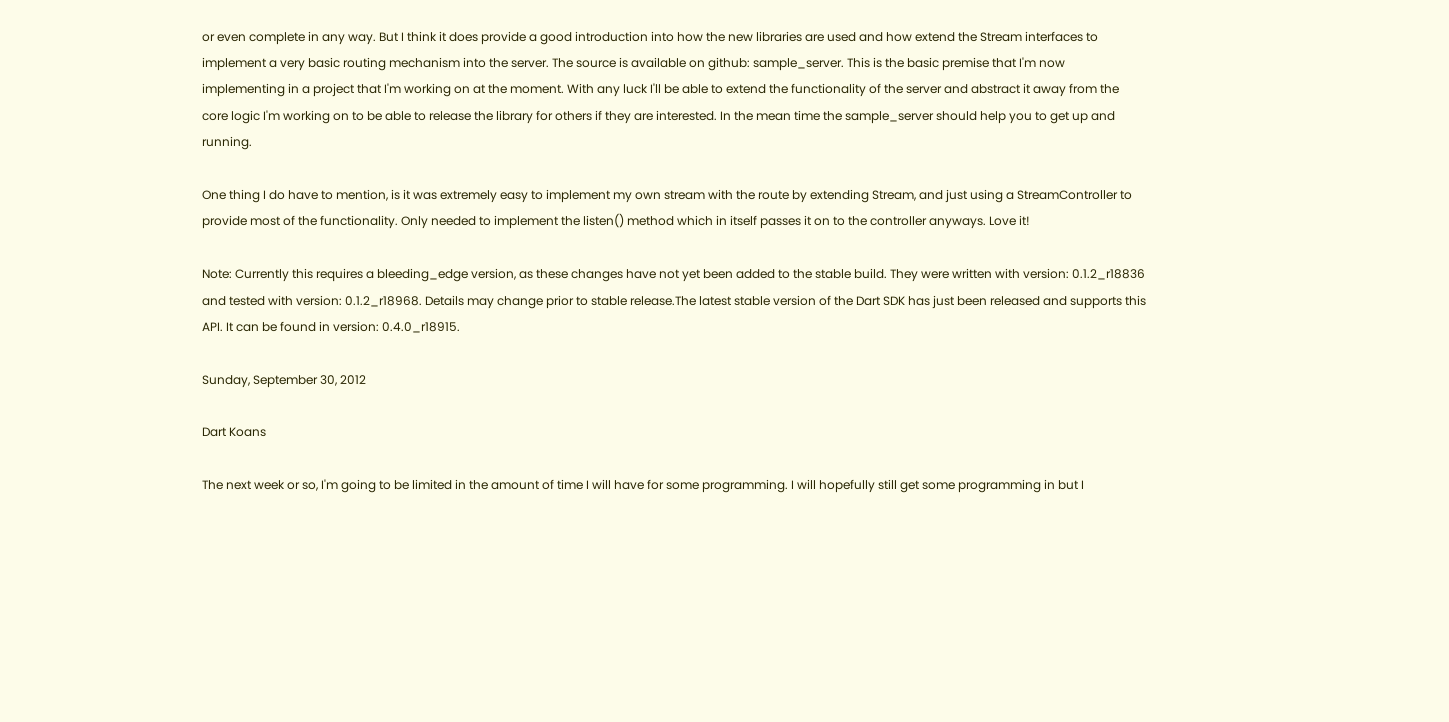or even complete in any way. But I think it does provide a good introduction into how the new libraries are used and how extend the Stream interfaces to implement a very basic routing mechanism into the server. The source is available on github: sample_server. This is the basic premise that I'm now implementing in a project that I'm working on at the moment. With any luck I'll be able to extend the functionality of the server and abstract it away from the core logic I'm working on to be able to release the library for others if they are interested. In the mean time the sample_server should help you to get up and running.

One thing I do have to mention, is it was extremely easy to implement my own stream with the route by extending Stream, and just using a StreamController to provide most of the functionality. Only needed to implement the listen() method which in itself passes it on to the controller anyways. Love it!

Note: Currently this requires a bleeding_edge version, as these changes have not yet been added to the stable build. They were written with version: 0.1.2_r18836 and tested with version: 0.1.2_r18968. Details may change prior to stable release.The latest stable version of the Dart SDK has just been released and supports this API. It can be found in version: 0.4.0_r18915.

Sunday, September 30, 2012

Dart Koans

The next week or so, I'm going to be limited in the amount of time I will have for some programming. I will hopefully still get some programming in but I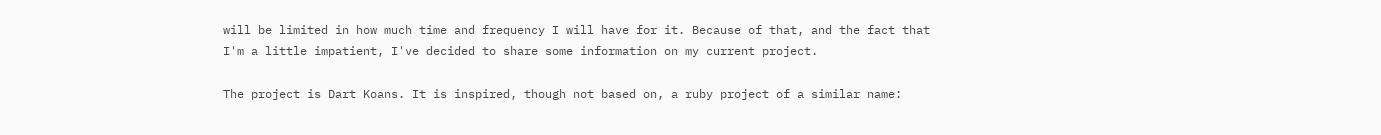will be limited in how much time and frequency I will have for it. Because of that, and the fact that I'm a little impatient, I've decided to share some information on my current project.

The project is Dart Koans. It is inspired, though not based on, a ruby project of a similar name: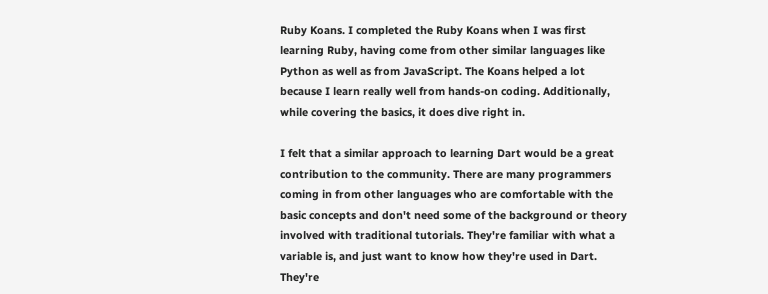Ruby Koans. I completed the Ruby Koans when I was first learning Ruby, having come from other similar languages like Python as well as from JavaScript. The Koans helped a lot because I learn really well from hands-on coding. Additionally, while covering the basics, it does dive right in.

I felt that a similar approach to learning Dart would be a great contribution to the community. There are many programmers coming in from other languages who are comfortable with the basic concepts and don't need some of the background or theory involved with traditional tutorials. They're familiar with what a variable is, and just want to know how they're used in Dart. They're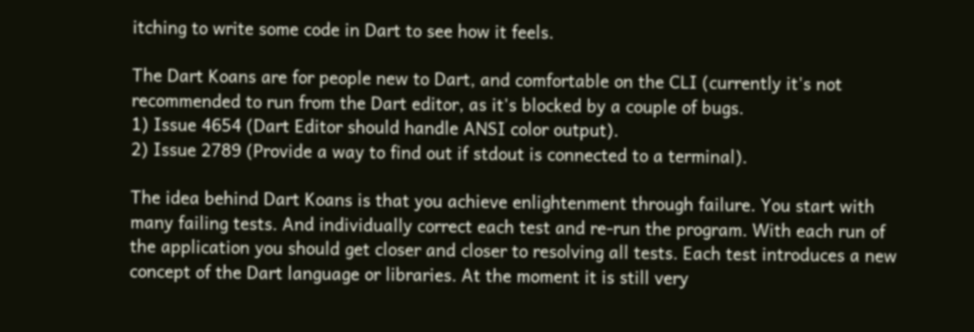itching to write some code in Dart to see how it feels.

The Dart Koans are for people new to Dart, and comfortable on the CLI (currently it's not recommended to run from the Dart editor, as it's blocked by a couple of bugs.
1) Issue 4654 (Dart Editor should handle ANSI color output).
2) Issue 2789 (Provide a way to find out if stdout is connected to a terminal).

The idea behind Dart Koans is that you achieve enlightenment through failure. You start with many failing tests. And individually correct each test and re-run the program. With each run of the application you should get closer and closer to resolving all tests. Each test introduces a new concept of the Dart language or libraries. At the moment it is still very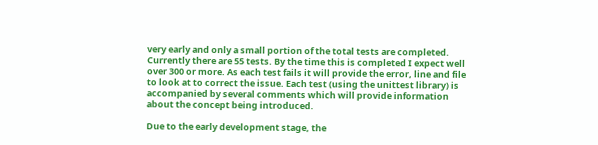very early and only a small portion of the total tests are completed. Currently there are 55 tests. By the time this is completed I expect well over 300 or more. As each test fails it will provide the error, line and file to look at to correct the issue. Each test (using the unittest library) is accompanied by several comments which will provide information about the concept being introduced.

Due to the early development stage, the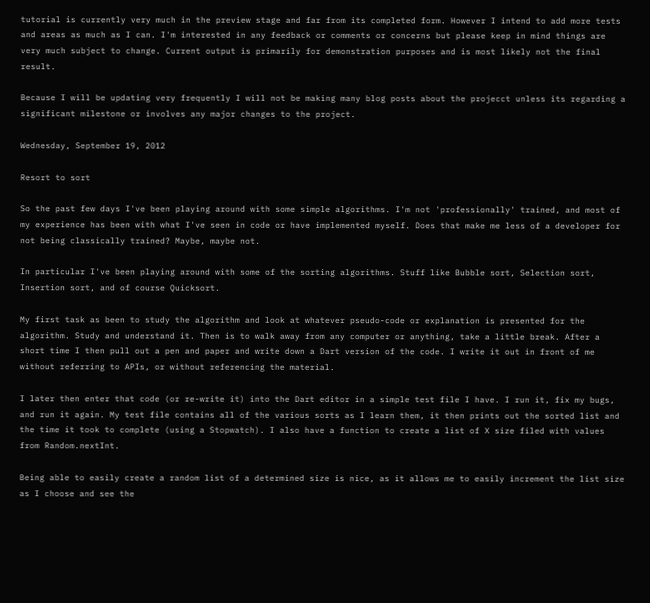tutorial is currently very much in the preview stage and far from its completed form. However I intend to add more tests and areas as much as I can. I'm interested in any feedback or comments or concerns but please keep in mind things are very much subject to change. Current output is primarily for demonstration purposes and is most likely not the final result.

Because I will be updating very frequently I will not be making many blog posts about the projecct unless its regarding a significant milestone or involves any major changes to the project.

Wednesday, September 19, 2012

Resort to sort

So the past few days I've been playing around with some simple algorithms. I'm not 'professionally' trained, and most of my experience has been with what I've seen in code or have implemented myself. Does that make me less of a developer for not being classically trained? Maybe, maybe not.

In particular I've been playing around with some of the sorting algorithms. Stuff like Bubble sort, Selection sort, Insertion sort, and of course Quicksort.

My first task as been to study the algorithm and look at whatever pseudo-code or explanation is presented for the algorithm. Study and understand it. Then is to walk away from any computer or anything, take a little break. After a short time I then pull out a pen and paper and write down a Dart version of the code. I write it out in front of me without referring to APIs, or without referencing the material.

I later then enter that code (or re-write it) into the Dart editor in a simple test file I have. I run it, fix my bugs, and run it again. My test file contains all of the various sorts as I learn them, it then prints out the sorted list and the time it took to complete (using a Stopwatch). I also have a function to create a list of X size filed with values from Random.nextInt.

Being able to easily create a random list of a determined size is nice, as it allows me to easily increment the list size as I choose and see the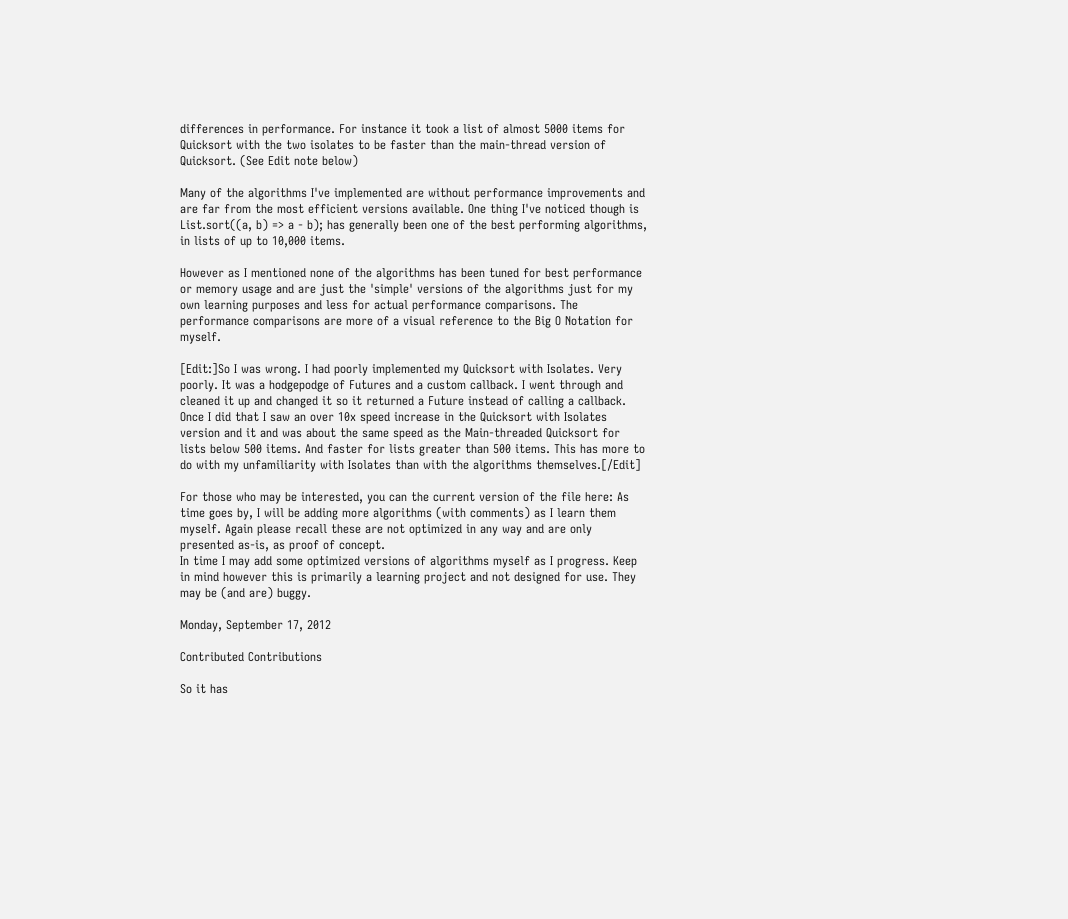differences in performance. For instance it took a list of almost 5000 items for Quicksort with the two isolates to be faster than the main-thread version of Quicksort. (See Edit note below)

Many of the algorithms I've implemented are without performance improvements and are far from the most efficient versions available. One thing I've noticed though is List.sort((a, b) => a - b); has generally been one of the best performing algorithms, in lists of up to 10,000 items.

However as I mentioned none of the algorithms has been tuned for best performance or memory usage and are just the 'simple' versions of the algorithms just for my own learning purposes and less for actual performance comparisons. The performance comparisons are more of a visual reference to the Big O Notation for myself.

[Edit:]So I was wrong. I had poorly implemented my Quicksort with Isolates. Very poorly. It was a hodgepodge of Futures and a custom callback. I went through and cleaned it up and changed it so it returned a Future instead of calling a callback. Once I did that I saw an over 10x speed increase in the Quicksort with Isolates version and it and was about the same speed as the Main-threaded Quicksort for lists below 500 items. And faster for lists greater than 500 items. This has more to do with my unfamiliarity with Isolates than with the algorithms themselves.[/Edit]

For those who may be interested, you can the current version of the file here: As time goes by, I will be adding more algorithms (with comments) as I learn them myself. Again please recall these are not optimized in any way and are only presented as-is, as proof of concept.
In time I may add some optimized versions of algorithms myself as I progress. Keep in mind however this is primarily a learning project and not designed for use. They may be (and are) buggy.

Monday, September 17, 2012

Contributed Contributions

So it has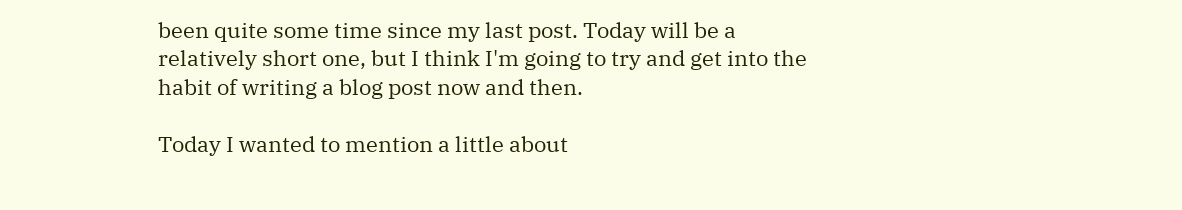been quite some time since my last post. Today will be a relatively short one, but I think I'm going to try and get into the habit of writing a blog post now and then.

Today I wanted to mention a little about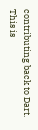contributing back to Dart. This is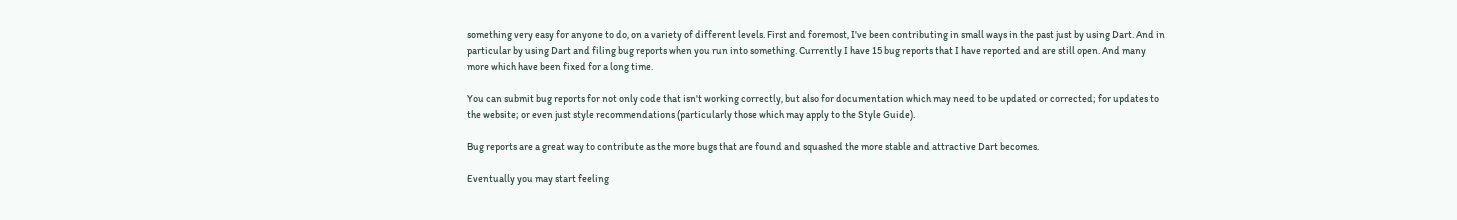something very easy for anyone to do, on a variety of different levels. First and foremost, I've been contributing in small ways in the past just by using Dart. And in particular by using Dart and filing bug reports when you run into something. Currently I have 15 bug reports that I have reported and are still open. And many more which have been fixed for a long time.

You can submit bug reports for not only code that isn't working correctly, but also for documentation which may need to be updated or corrected; for updates to the website; or even just style recommendations (particularly those which may apply to the Style Guide).

Bug reports are a great way to contribute as the more bugs that are found and squashed the more stable and attractive Dart becomes.

Eventually you may start feeling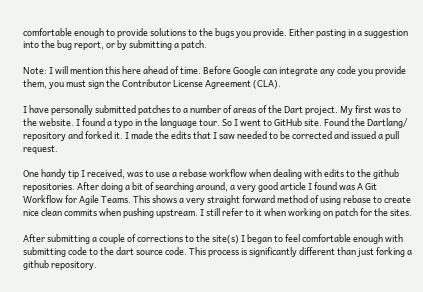comfortable enough to provide solutions to the bugs you provide. Either pasting in a suggestion into the bug report, or by submitting a patch.

Note: I will mention this here ahead of time. Before Google can integrate any code you provide them, you must sign the Contributor License Agreement (CLA).

I have personally submitted patches to a number of areas of the Dart project. My first was to the website. I found a typo in the language tour. So I went to GitHub site. Found the Dartlang/ repository and forked it. I made the edits that I saw needed to be corrected and issued a pull request.

One handy tip I received, was to use a rebase workflow when dealing with edits to the github repositories. After doing a bit of searching around, a very good article I found was A Git Workflow for Agile Teams. This shows a very straight forward method of using rebase to create nice clean commits when pushing upstream. I still refer to it when working on patch for the sites.

After submitting a couple of corrections to the site(s) I began to feel comfortable enough with submitting code to the dart source code. This process is significantly different than just forking a github repository.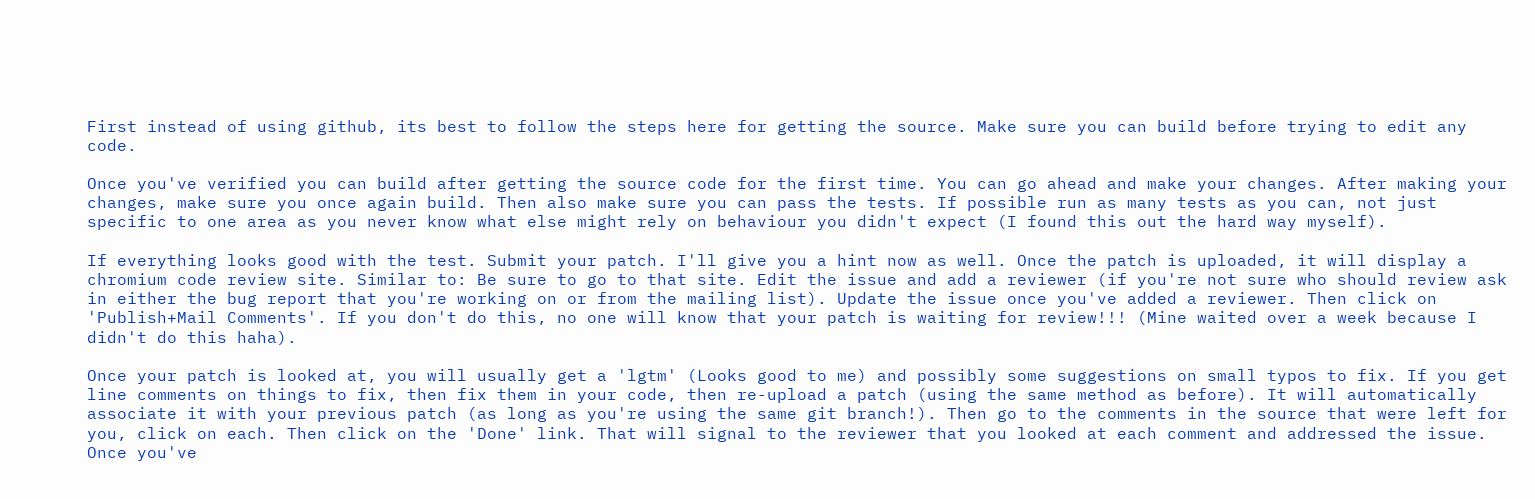First instead of using github, its best to follow the steps here for getting the source. Make sure you can build before trying to edit any code.

Once you've verified you can build after getting the source code for the first time. You can go ahead and make your changes. After making your changes, make sure you once again build. Then also make sure you can pass the tests. If possible run as many tests as you can, not just specific to one area as you never know what else might rely on behaviour you didn't expect (I found this out the hard way myself).

If everything looks good with the test. Submit your patch. I'll give you a hint now as well. Once the patch is uploaded, it will display a chromium code review site. Similar to: Be sure to go to that site. Edit the issue and add a reviewer (if you're not sure who should review ask in either the bug report that you're working on or from the mailing list). Update the issue once you've added a reviewer. Then click on 'Publish+Mail Comments'. If you don't do this, no one will know that your patch is waiting for review!!! (Mine waited over a week because I didn't do this haha).

Once your patch is looked at, you will usually get a 'lgtm' (Looks good to me) and possibly some suggestions on small typos to fix. If you get line comments on things to fix, then fix them in your code, then re-upload a patch (using the same method as before). It will automatically associate it with your previous patch (as long as you're using the same git branch!). Then go to the comments in the source that were left for you, click on each. Then click on the 'Done' link. That will signal to the reviewer that you looked at each comment and addressed the issue. Once you've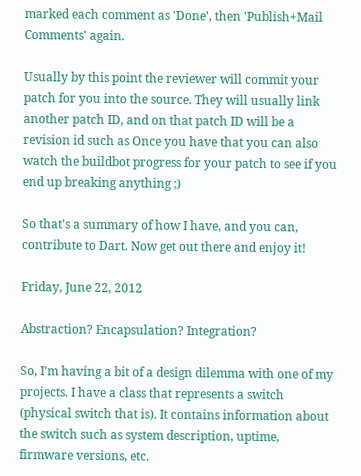marked each comment as 'Done', then 'Publish+Mail Comments' again.

Usually by this point the reviewer will commit your patch for you into the source. They will usually link another patch ID, and on that patch ID will be a revision id such as Once you have that you can also watch the buildbot progress for your patch to see if you end up breaking anything ;)

So that's a summary of how I have, and you can, contribute to Dart. Now get out there and enjoy it!

Friday, June 22, 2012

Abstraction? Encapsulation? Integration?

So, I'm having a bit of a design dilemma with one of my projects. I have a class that represents a switch (physical switch that is). It contains information about the switch such as system description, uptime, firmware versions, etc.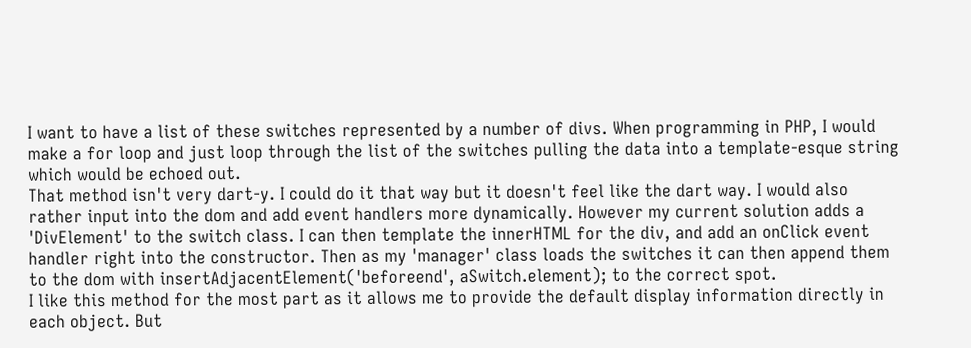I want to have a list of these switches represented by a number of divs. When programming in PHP, I would make a for loop and just loop through the list of the switches pulling the data into a template-esque string which would be echoed out.
That method isn't very dart-y. I could do it that way but it doesn't feel like the dart way. I would also rather input into the dom and add event handlers more dynamically. However my current solution adds a 'DivElement' to the switch class. I can then template the innerHTML for the div, and add an onClick event handler right into the constructor. Then as my 'manager' class loads the switches it can then append them to the dom with insertAdjacentElement('beforeend', aSwitch.element); to the correct spot.
I like this method for the most part as it allows me to provide the default display information directly in each object. But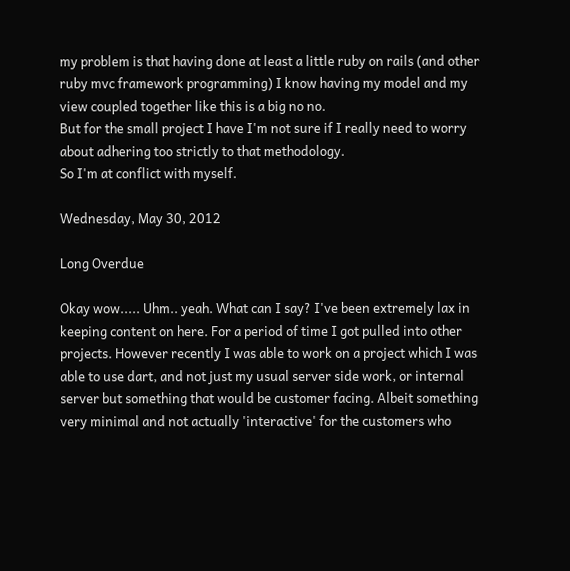my problem is that having done at least a little ruby on rails (and other ruby mvc framework programming) I know having my model and my view coupled together like this is a big no no.
But for the small project I have I'm not sure if I really need to worry about adhering too strictly to that methodology.
So I'm at conflict with myself.

Wednesday, May 30, 2012

Long Overdue

Okay wow..... Uhm.. yeah. What can I say? I've been extremely lax in keeping content on here. For a period of time I got pulled into other projects. However recently I was able to work on a project which I was able to use dart, and not just my usual server side work, or internal server but something that would be customer facing. Albeit something very minimal and not actually 'interactive' for the customers who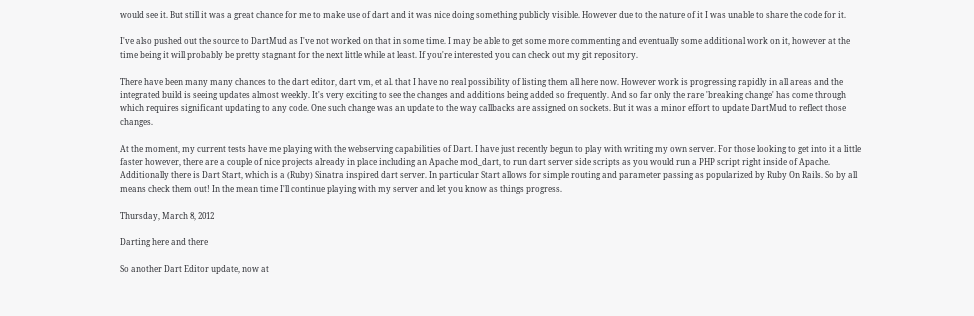would see it. But still it was a great chance for me to make use of dart and it was nice doing something publicly visible. However due to the nature of it I was unable to share the code for it.

I've also pushed out the source to DartMud as I've not worked on that in some time. I may be able to get some more commenting and eventually some additional work on it, however at the time being it will probably be pretty stagnant for the next little while at least. If you're interested you can check out my git repository.

There have been many many chances to the dart editor, dart vm, et al. that I have no real possibility of listing them all here now. However work is progressing rapidly in all areas and the integrated build is seeing updates almost weekly. It's very exciting to see the changes and additions being added so frequently. And so far only the rare 'breaking change' has come through which requires significant updating to any code. One such change was an update to the way callbacks are assigned on sockets. But it was a minor effort to update DartMud to reflect those changes.

At the moment, my current tests have me playing with the webserving capabilities of Dart. I have just recently begun to play with writing my own server. For those looking to get into it a little faster however, there are a couple of nice projects already in place including an Apache mod_dart, to run dart server side scripts as you would run a PHP script right inside of Apache. Additionally there is Dart Start, which is a (Ruby) Sinatra inspired dart server. In particular Start allows for simple routing and parameter passing as popularized by Ruby On Rails. So by all means check them out! In the mean time I'll continue playing with my server and let you know as things progress.

Thursday, March 8, 2012

Darting here and there

So another Dart Editor update, now at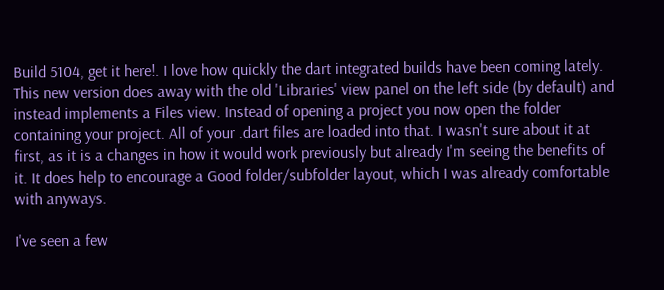Build 5104, get it here!. I love how quickly the dart integrated builds have been coming lately. This new version does away with the old 'Libraries' view panel on the left side (by default) and instead implements a Files view. Instead of opening a project you now open the folder containing your project. All of your .dart files are loaded into that. I wasn't sure about it at first, as it is a changes in how it would work previously but already I'm seeing the benefits of it. It does help to encourage a Good folder/subfolder layout, which I was already comfortable with anyways.

I've seen a few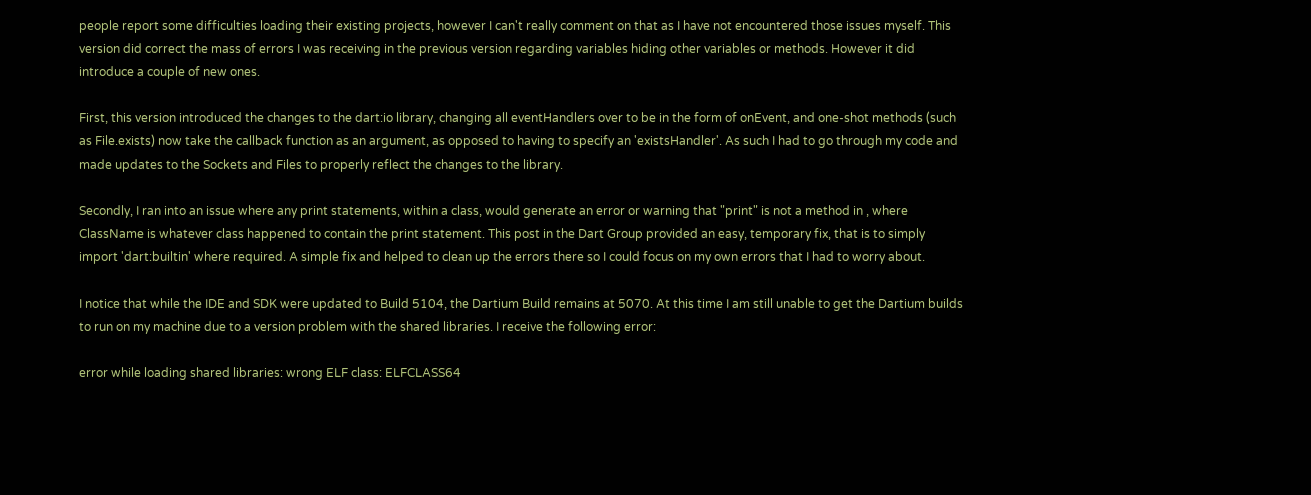people report some difficulties loading their existing projects, however I can't really comment on that as I have not encountered those issues myself. This version did correct the mass of errors I was receiving in the previous version regarding variables hiding other variables or methods. However it did introduce a couple of new ones.

First, this version introduced the changes to the dart:io library, changing all eventHandlers over to be in the form of onEvent, and one-shot methods (such as File.exists) now take the callback function as an argument, as opposed to having to specify an 'existsHandler'. As such I had to go through my code and made updates to the Sockets and Files to properly reflect the changes to the library.

Secondly, I ran into an issue where any print statements, within a class, would generate an error or warning that "print" is not a method in , where ClassName is whatever class happened to contain the print statement. This post in the Dart Group provided an easy, temporary fix, that is to simply import 'dart:builtin' where required. A simple fix and helped to clean up the errors there so I could focus on my own errors that I had to worry about.

I notice that while the IDE and SDK were updated to Build 5104, the Dartium Build remains at 5070. At this time I am still unable to get the Dartium builds to run on my machine due to a version problem with the shared libraries. I receive the following error:

error while loading shared libraries: wrong ELF class: ELFCLASS64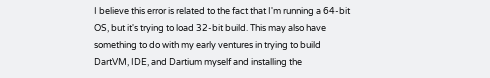I believe this error is related to the fact that I'm running a 64-bit OS, but it's trying to load 32-bit build. This may also have something to do with my early ventures in trying to build DartVM, IDE, and Dartium myself and installing the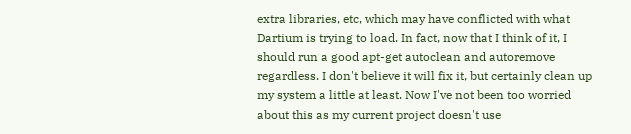extra libraries, etc, which may have conflicted with what Dartium is trying to load. In fact, now that I think of it, I should run a good apt-get autoclean and autoremove regardless. I don't believe it will fix it, but certainly clean up my system a little at least. Now I've not been too worried about this as my current project doesn't use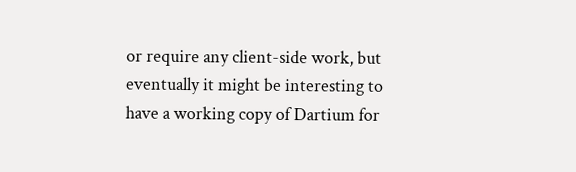or require any client-side work, but eventually it might be interesting to have a working copy of Dartium for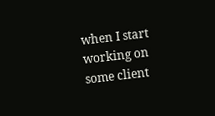when I start working on some client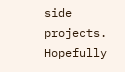side projects. Hopefully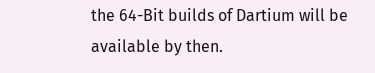the 64-Bit builds of Dartium will be available by then.